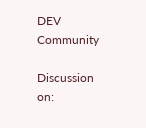DEV Community

Discussion on: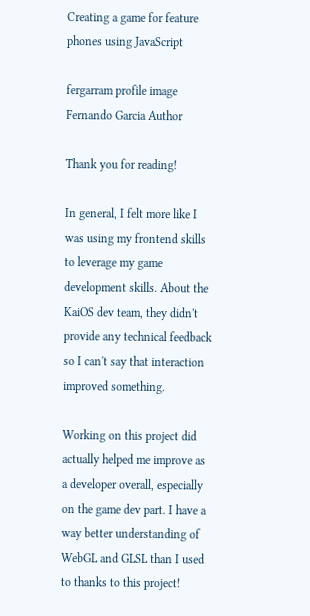Creating a game for feature phones using JavaScript

fergarram profile image
Fernando Garcia Author

Thank you for reading!

In general, I felt more like I was using my frontend skills to leverage my game development skills. About the KaiOS dev team, they didn't provide any technical feedback so I can't say that interaction improved something.

Working on this project did actually helped me improve as a developer overall, especially on the game dev part. I have a way better understanding of WebGL and GLSL than I used to thanks to this project!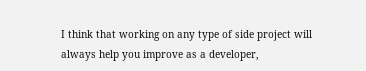I think that working on any type of side project will always help you improve as a developer,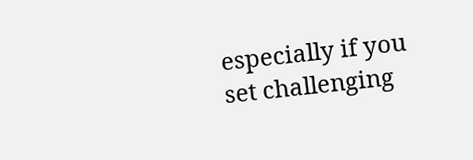especially if you set challenging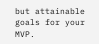but attainable goals for your MVP.